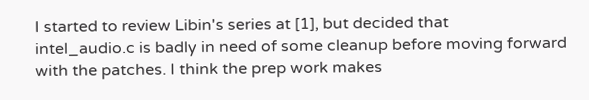I started to review Libin's series at [1], but decided that
intel_audio.c is badly in need of some cleanup before moving forward
with the patches. I think the prep work makes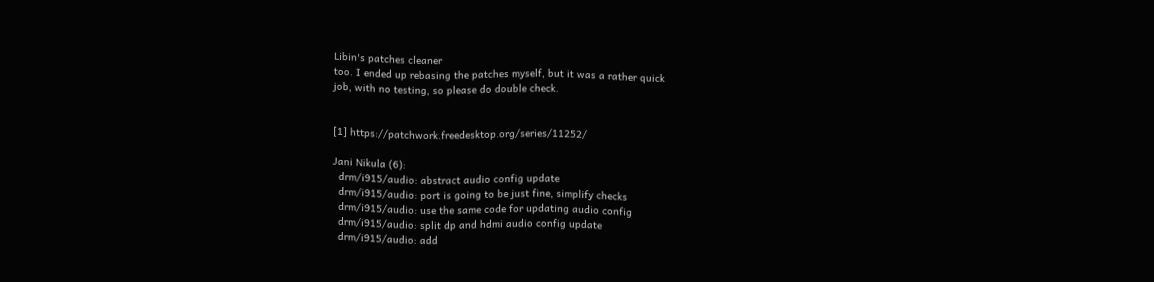Libin's patches cleaner
too. I ended up rebasing the patches myself, but it was a rather quick
job, with no testing, so please do double check.


[1] https://patchwork.freedesktop.org/series/11252/

Jani Nikula (6):
  drm/i915/audio: abstract audio config update
  drm/i915/audio: port is going to be just fine, simplify checks
  drm/i915/audio: use the same code for updating audio config
  drm/i915/audio: split dp and hdmi audio config update
  drm/i915/audio: add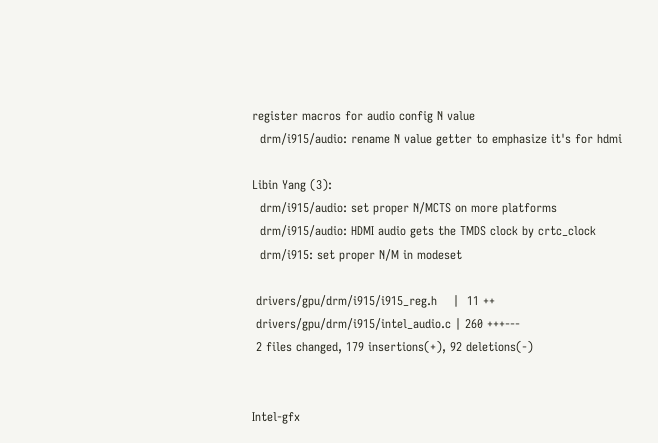register macros for audio config N value
  drm/i915/audio: rename N value getter to emphasize it's for hdmi

Libin Yang (3):
  drm/i915/audio: set proper N/MCTS on more platforms
  drm/i915/audio: HDMI audio gets the TMDS clock by crtc_clock
  drm/i915: set proper N/M in modeset

 drivers/gpu/drm/i915/i915_reg.h    |  11 ++
 drivers/gpu/drm/i915/intel_audio.c | 260 +++---
 2 files changed, 179 insertions(+), 92 deletions(-)


Intel-gfx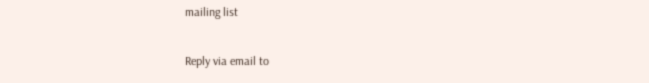mailing list

Reply via email to